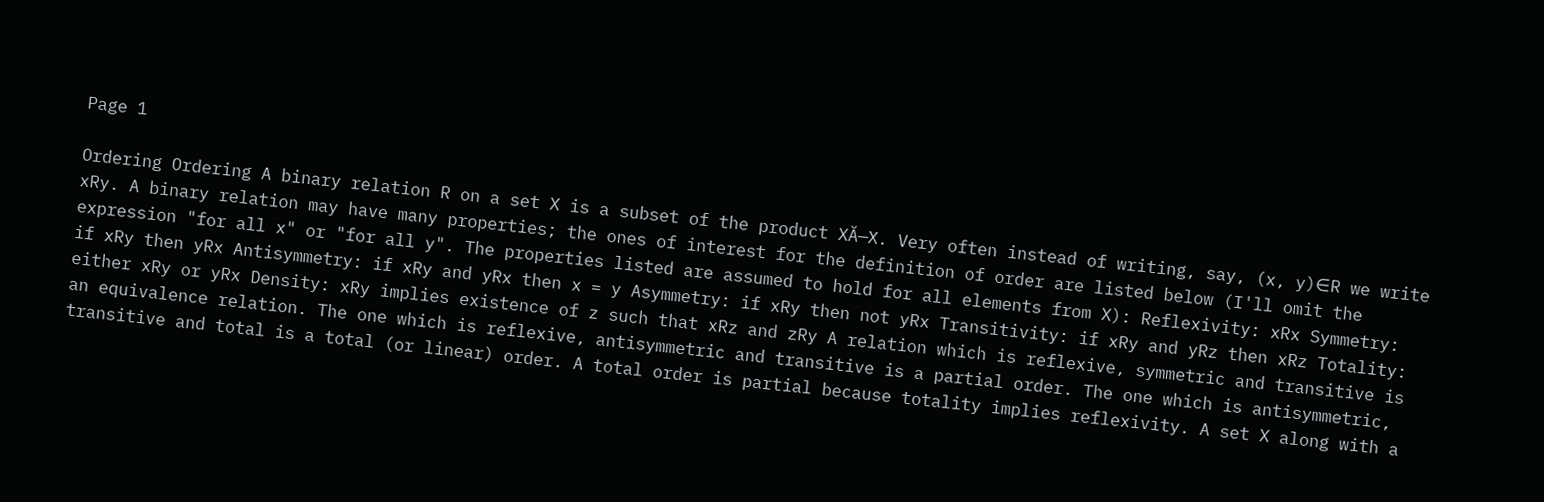Page 1

Ordering Ordering A binary relation R on a set X is a subset of the product XĂ—X. Very often instead of writing, say, (x, y)∈R we write xRy. A binary relation may have many properties; the ones of interest for the definition of order are listed below (I'll omit the expression "for all x" or "for all y". The properties listed are assumed to hold for all elements from X): Reflexivity: xRx Symmetry: if xRy then yRx Antisymmetry: if xRy and yRx then x = y Asymmetry: if xRy then not yRx Transitivity: if xRy and yRz then xRz Totality: either xRy or yRx Density: xRy implies existence of z such that xRz and zRy A relation which is reflexive, symmetric and transitive is an equivalence relation. The one which is reflexive, antisymmetric and transitive is a partial order. The one which is antisymmetric, transitive and total is a total (or linear) order. A total order is partial because totality implies reflexivity. A set X along with a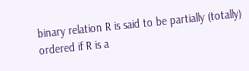binary relation R is said to be partially (totally) ordered if R is a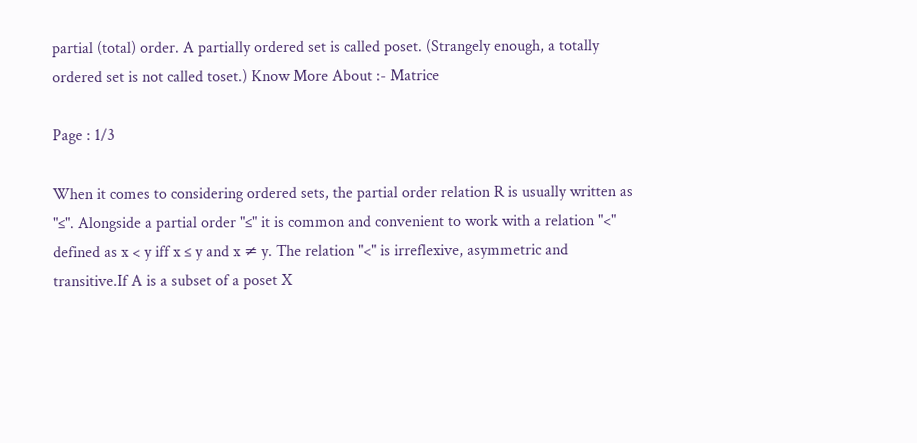partial (total) order. A partially ordered set is called poset. (Strangely enough, a totally ordered set is not called toset.) Know More About :- Matrice

Page : 1/3

When it comes to considering ordered sets, the partial order relation R is usually written as "≤". Alongside a partial order "≤" it is common and convenient to work with a relation "<" defined as x < y iff x ≤ y and x ≠ y. The relation "<" is irreflexive, asymmetric and transitive.If A is a subset of a poset X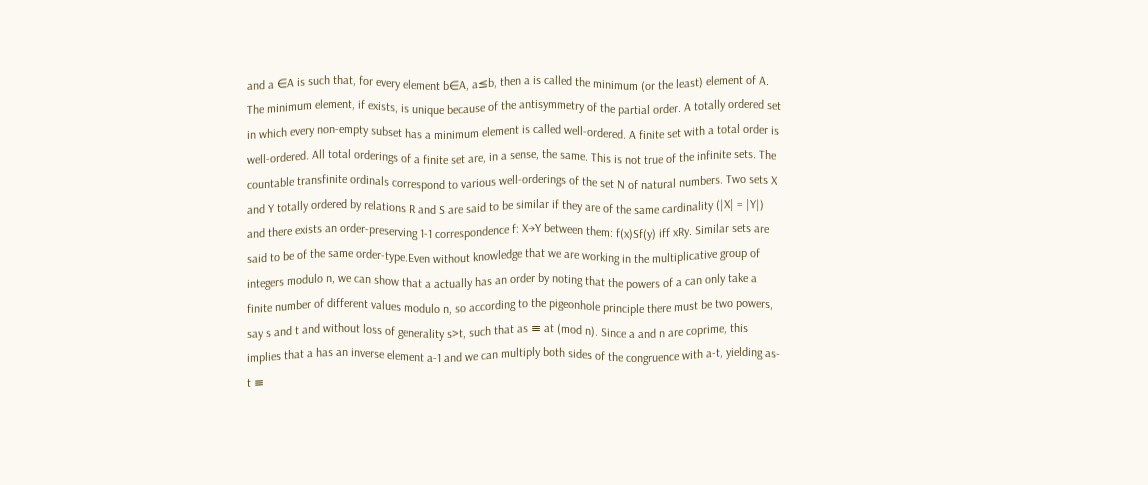and a ∈A is such that, for every element b∈A, a≤b, then a is called the minimum (or the least) element of A. The minimum element, if exists, is unique because of the antisymmetry of the partial order. A totally ordered set in which every non-empty subset has a minimum element is called well-ordered. A finite set with a total order is well-ordered. All total orderings of a finite set are, in a sense, the same. This is not true of the infinite sets. The countable transfinite ordinals correspond to various well-orderings of the set N of natural numbers. Two sets X and Y totally ordered by relations R and S are said to be similar if they are of the same cardinality (|X| = |Y|) and there exists an order-preserving 1-1 correspondence f: X→Y between them: f(x)Sf(y) iff xRy. Similar sets are said to be of the same order-type.Even without knowledge that we are working in the multiplicative group of integers modulo n, we can show that a actually has an order by noting that the powers of a can only take a finite number of different values modulo n, so according to the pigeonhole principle there must be two powers, say s and t and without loss of generality s>t, such that as ≡ at (mod n). Since a and n are coprime, this implies that a has an inverse element a-1 and we can multiply both sides of the congruence with a-t, yielding as-t ≡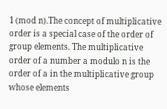1 (mod n).The concept of multiplicative order is a special case of the order of group elements. The multiplicative order of a number a modulo n is the order of a in the multiplicative group whose elements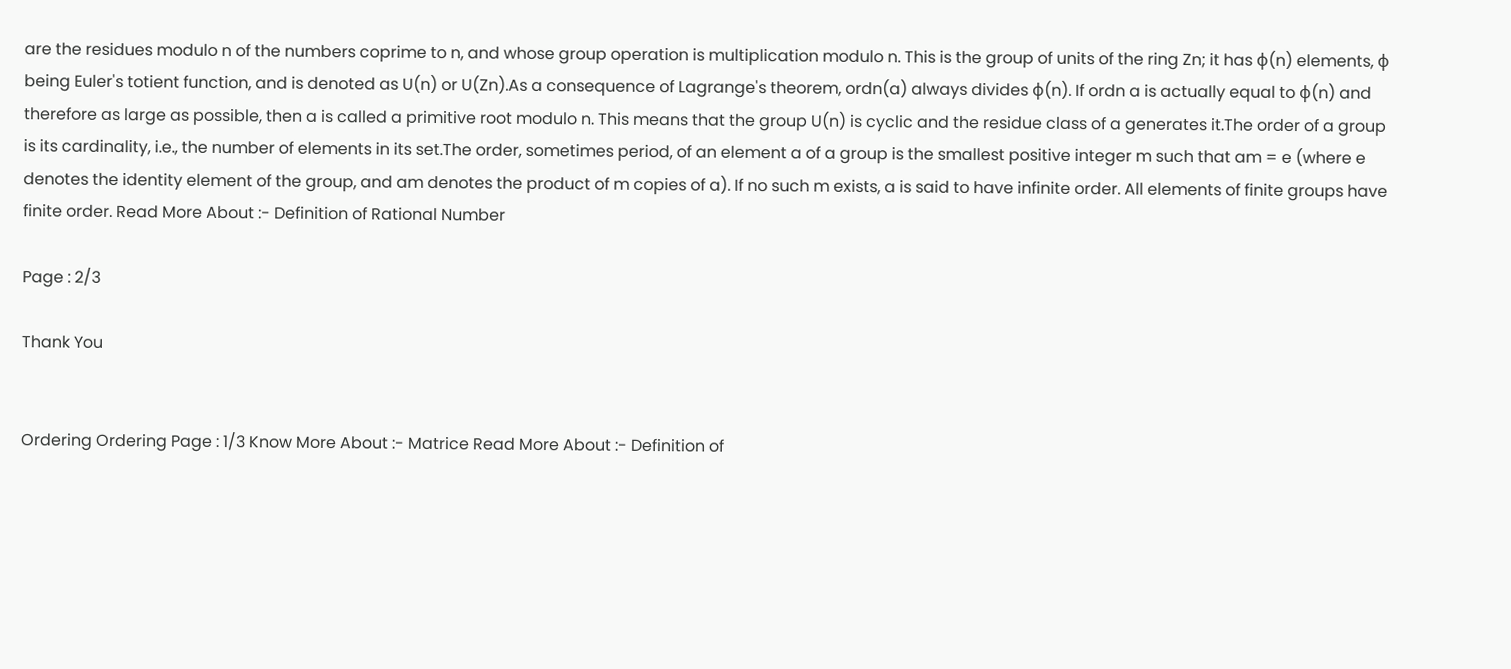are the residues modulo n of the numbers coprime to n, and whose group operation is multiplication modulo n. This is the group of units of the ring Zn; it has φ(n) elements, φ being Euler's totient function, and is denoted as U(n) or U(Zn).As a consequence of Lagrange's theorem, ordn(a) always divides φ(n). If ordn a is actually equal to φ(n) and therefore as large as possible, then a is called a primitive root modulo n. This means that the group U(n) is cyclic and the residue class of a generates it.The order of a group is its cardinality, i.e., the number of elements in its set.The order, sometimes period, of an element a of a group is the smallest positive integer m such that am = e (where e denotes the identity element of the group, and am denotes the product of m copies of a). If no such m exists, a is said to have infinite order. All elements of finite groups have finite order. Read More About :- Definition of Rational Number

Page : 2/3

Thank You


Ordering Ordering Page : 1/3 Know More About :- Matrice Read More About :- Definition of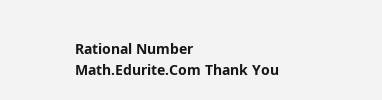Rational Number Math.Edurite.Com Thank You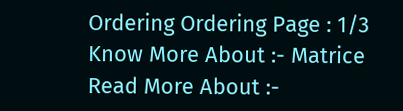Ordering Ordering Page : 1/3 Know More About :- Matrice Read More About :-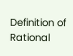Definition of Rational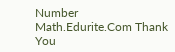Number Math.Edurite.Com Thank You